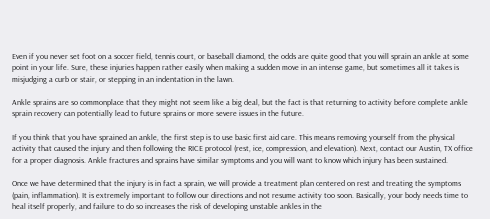Even if you never set foot on a soccer field, tennis court, or baseball diamond, the odds are quite good that you will sprain an ankle at some point in your life. Sure, these injuries happen rather easily when making a sudden move in an intense game, but sometimes all it takes is misjudging a curb or stair, or stepping in an indentation in the lawn.

Ankle sprains are so commonplace that they might not seem like a big deal, but the fact is that returning to activity before complete ankle sprain recovery can potentially lead to future sprains or more severe issues in the future.

If you think that you have sprained an ankle, the first step is to use basic first aid care. This means removing yourself from the physical activity that caused the injury and then following the RICE protocol (rest, ice, compression, and elevation). Next, contact our Austin, TX office for a proper diagnosis. Ankle fractures and sprains have similar symptoms and you will want to know which injury has been sustained.

Once we have determined that the injury is in fact a sprain, we will provide a treatment plan centered on rest and treating the symptoms (pain, inflammation). It is extremely important to follow our directions and not resume activity too soon. Basically, your body needs time to heal itself properly, and failure to do so increases the risk of developing unstable ankles in the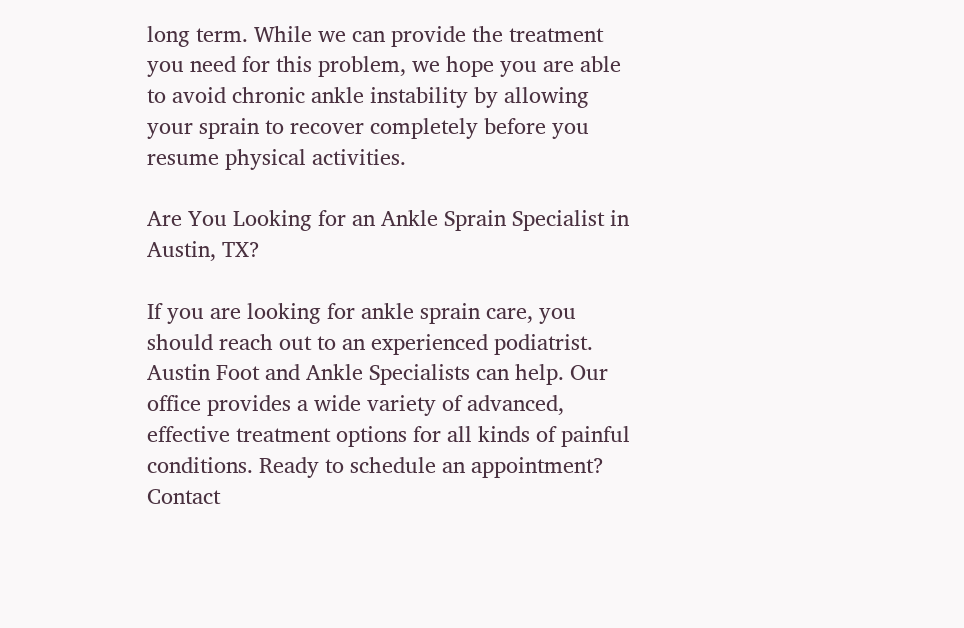long term. While we can provide the treatment you need for this problem, we hope you are able to avoid chronic ankle instability by allowing your sprain to recover completely before you resume physical activities.

Are You Looking for an Ankle Sprain Specialist in Austin, TX?

If you are looking for ankle sprain care, you should reach out to an experienced podiatrist. Austin Foot and Ankle Specialists can help. Our office provides a wide variety of advanced, effective treatment options for all kinds of painful conditions. Ready to schedule an appointment? Contact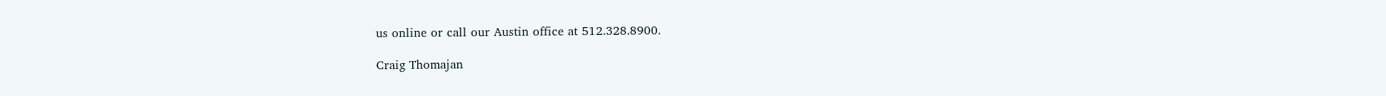us online or call our Austin office at 512.328.8900.

Craig Thomajan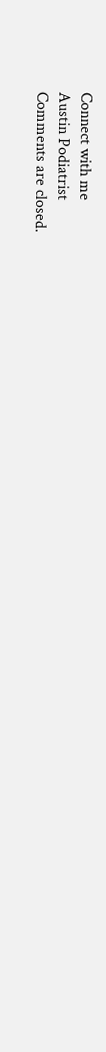Connect with me
Austin Podiatrist
Comments are closed.